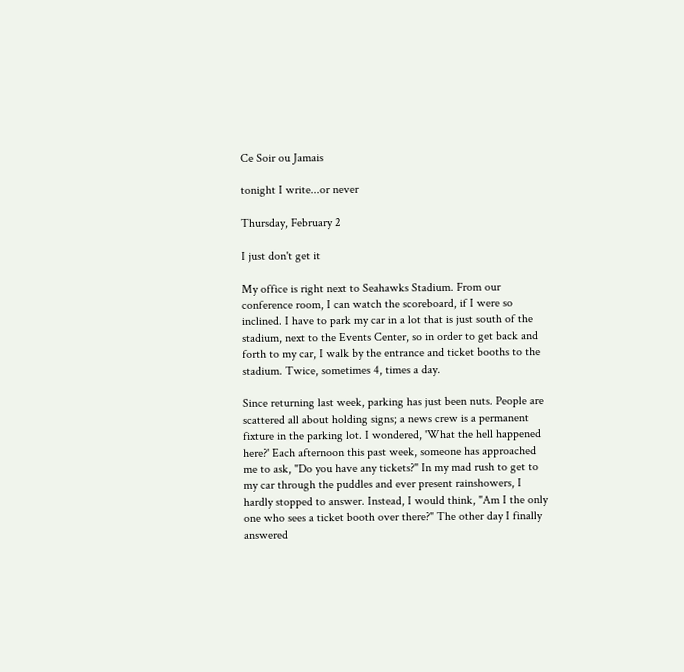Ce Soir ou Jamais

tonight I write...or never

Thursday, February 2

I just don't get it

My office is right next to Seahawks Stadium. From our conference room, I can watch the scoreboard, if I were so inclined. I have to park my car in a lot that is just south of the stadium, next to the Events Center, so in order to get back and forth to my car, I walk by the entrance and ticket booths to the stadium. Twice, sometimes 4, times a day.

Since returning last week, parking has just been nuts. People are scattered all about holding signs; a news crew is a permanent fixture in the parking lot. I wondered, 'What the hell happened here?' Each afternoon this past week, someone has approached me to ask, "Do you have any tickets?" In my mad rush to get to my car through the puddles and ever present rainshowers, I hardly stopped to answer. Instead, I would think, "Am I the only one who sees a ticket booth over there?" The other day I finally answered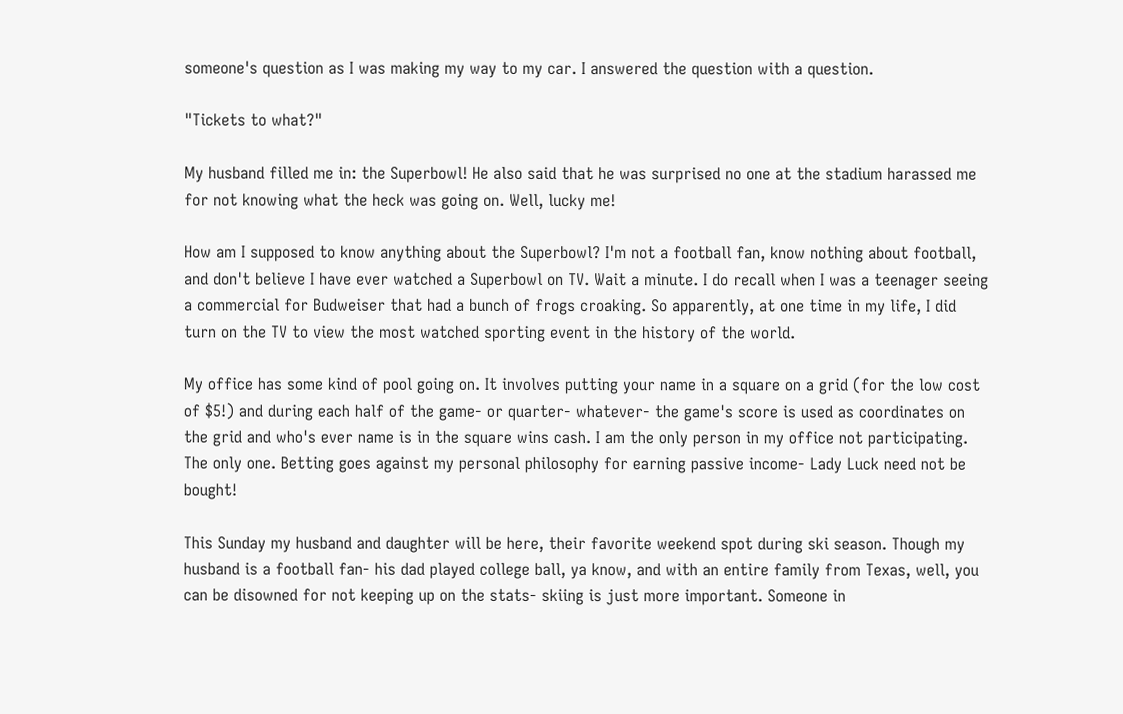someone's question as I was making my way to my car. I answered the question with a question.

"Tickets to what?"

My husband filled me in: the Superbowl! He also said that he was surprised no one at the stadium harassed me for not knowing what the heck was going on. Well, lucky me!

How am I supposed to know anything about the Superbowl? I'm not a football fan, know nothing about football, and don't believe I have ever watched a Superbowl on TV. Wait a minute. I do recall when I was a teenager seeing a commercial for Budweiser that had a bunch of frogs croaking. So apparently, at one time in my life, I did turn on the TV to view the most watched sporting event in the history of the world.

My office has some kind of pool going on. It involves putting your name in a square on a grid (for the low cost of $5!) and during each half of the game- or quarter- whatever- the game's score is used as coordinates on the grid and who's ever name is in the square wins cash. I am the only person in my office not participating. The only one. Betting goes against my personal philosophy for earning passive income- Lady Luck need not be bought!

This Sunday my husband and daughter will be here, their favorite weekend spot during ski season. Though my husband is a football fan- his dad played college ball, ya know, and with an entire family from Texas, well, you can be disowned for not keeping up on the stats- skiing is just more important. Someone in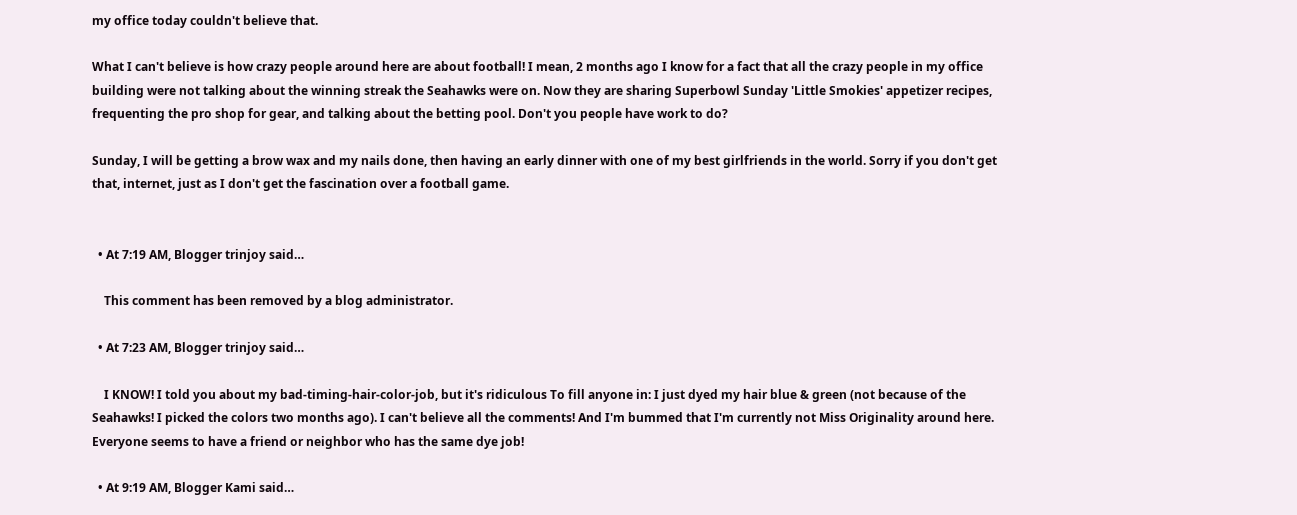my office today couldn't believe that.

What I can't believe is how crazy people around here are about football! I mean, 2 months ago I know for a fact that all the crazy people in my office building were not talking about the winning streak the Seahawks were on. Now they are sharing Superbowl Sunday 'Little Smokies' appetizer recipes, frequenting the pro shop for gear, and talking about the betting pool. Don't you people have work to do?

Sunday, I will be getting a brow wax and my nails done, then having an early dinner with one of my best girlfriends in the world. Sorry if you don't get that, internet, just as I don't get the fascination over a football game.


  • At 7:19 AM, Blogger trinjoy said…

    This comment has been removed by a blog administrator.

  • At 7:23 AM, Blogger trinjoy said…

    I KNOW! I told you about my bad-timing-hair-color-job, but it's ridiculous To fill anyone in: I just dyed my hair blue & green (not because of the Seahawks! I picked the colors two months ago). I can't believe all the comments! And I'm bummed that I'm currently not Miss Originality around here. Everyone seems to have a friend or neighbor who has the same dye job!

  • At 9:19 AM, Blogger Kami said…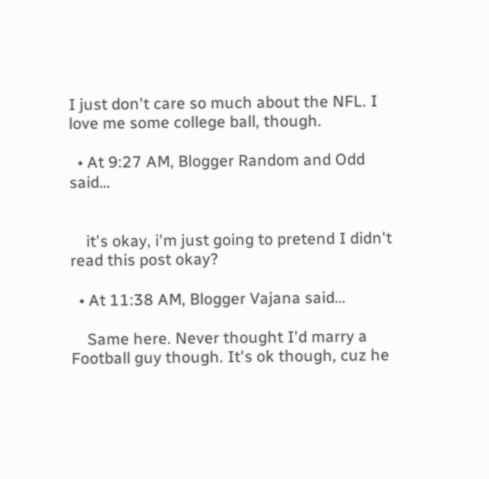I just don't care so much about the NFL. I love me some college ball, though.

  • At 9:27 AM, Blogger Random and Odd said…


    it's okay, i'm just going to pretend I didn't read this post okay?

  • At 11:38 AM, Blogger Vajana said…

    Same here. Never thought I'd marry a Football guy though. It's ok though, cuz he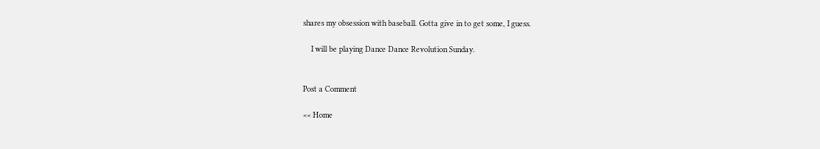shares my obsession with baseball. Gotta give in to get some, I guess.

    I will be playing Dance Dance Revolution Sunday.


Post a Comment

<< Home